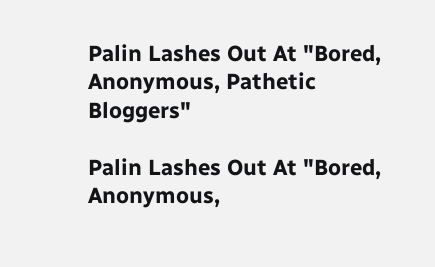Palin Lashes Out At "Bored, Anonymous, Pathetic Bloggers"

Palin Lashes Out At "Bored, Anonymous,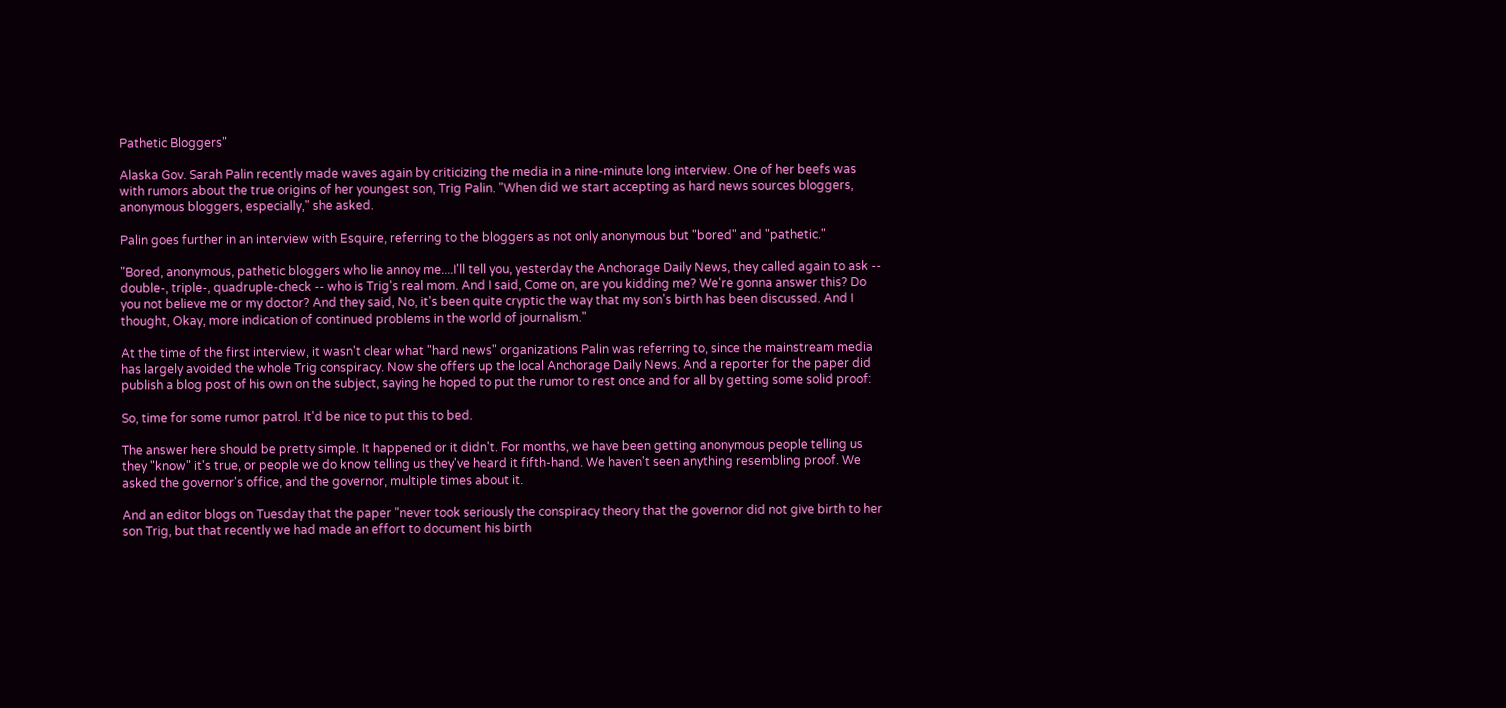Pathetic Bloggers"

Alaska Gov. Sarah Palin recently made waves again by criticizing the media in a nine-minute long interview. One of her beefs was with rumors about the true origins of her youngest son, Trig Palin. "When did we start accepting as hard news sources bloggers, anonymous bloggers, especially," she asked.

Palin goes further in an interview with Esquire, referring to the bloggers as not only anonymous but "bored" and "pathetic."

"Bored, anonymous, pathetic bloggers who lie annoy me....I'll tell you, yesterday the Anchorage Daily News, they called again to ask -- double-, triple-, quadruple-check -- who is Trig's real mom. And I said, Come on, are you kidding me? We're gonna answer this? Do you not believe me or my doctor? And they said, No, it's been quite cryptic the way that my son's birth has been discussed. And I thought, Okay, more indication of continued problems in the world of journalism."

At the time of the first interview, it wasn't clear what "hard news" organizations Palin was referring to, since the mainstream media has largely avoided the whole Trig conspiracy. Now she offers up the local Anchorage Daily News. And a reporter for the paper did publish a blog post of his own on the subject, saying he hoped to put the rumor to rest once and for all by getting some solid proof:

So, time for some rumor patrol. It'd be nice to put this to bed.

The answer here should be pretty simple. It happened or it didn't. For months, we have been getting anonymous people telling us they "know" it's true, or people we do know telling us they've heard it fifth-hand. We haven't seen anything resembling proof. We asked the governor's office, and the governor, multiple times about it.

And an editor blogs on Tuesday that the paper "never took seriously the conspiracy theory that the governor did not give birth to her son Trig, but that recently we had made an effort to document his birth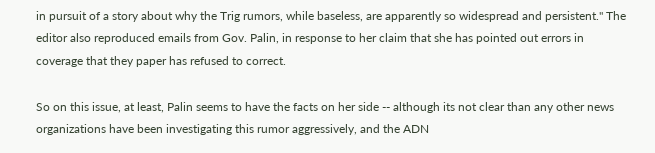in pursuit of a story about why the Trig rumors, while baseless, are apparently so widespread and persistent." The editor also reproduced emails from Gov. Palin, in response to her claim that she has pointed out errors in coverage that they paper has refused to correct.

So on this issue, at least, Palin seems to have the facts on her side -- although its not clear than any other news organizations have been investigating this rumor aggressively, and the ADN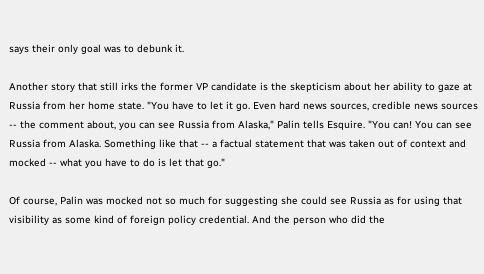says their only goal was to debunk it.

Another story that still irks the former VP candidate is the skepticism about her ability to gaze at Russia from her home state. "You have to let it go. Even hard news sources, credible news sources -- the comment about, you can see Russia from Alaska," Palin tells Esquire. "You can! You can see Russia from Alaska. Something like that -- a factual statement that was taken out of context and mocked -- what you have to do is let that go."

Of course, Palin was mocked not so much for suggesting she could see Russia as for using that visibility as some kind of foreign policy credential. And the person who did the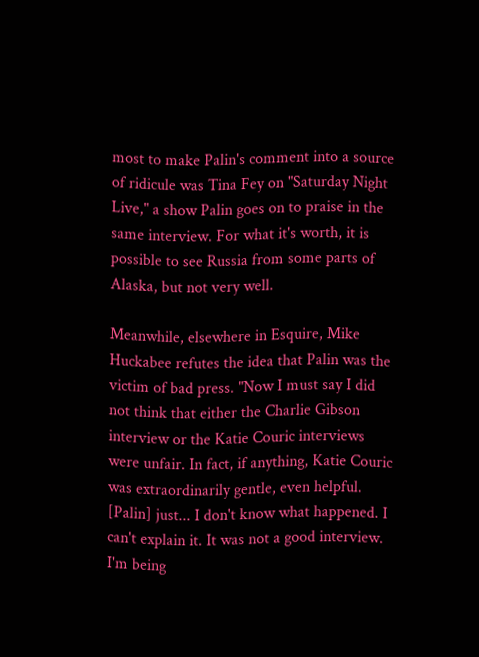most to make Palin's comment into a source of ridicule was Tina Fey on "Saturday Night Live," a show Palin goes on to praise in the same interview. For what it's worth, it is possible to see Russia from some parts of Alaska, but not very well.

Meanwhile, elsewhere in Esquire, Mike Huckabee refutes the idea that Palin was the victim of bad press. "Now I must say I did not think that either the Charlie Gibson interview or the Katie Couric interviews were unfair. In fact, if anything, Katie Couric was extraordinarily gentle, even helpful. [Palin] just... I don't know what happened. I can't explain it. It was not a good interview. I'm being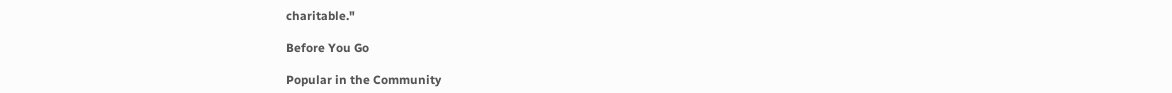charitable."

Before You Go

Popular in the Community